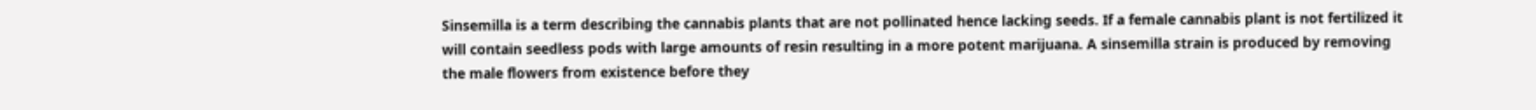Sinsemilla is a term describing the cannabis plants that are not pollinated hence lacking seeds. If a female cannabis plant is not fertilized it will contain seedless pods with large amounts of resin resulting in a more potent marijuana. A sinsemilla strain is produced by removing the male flowers from existence before they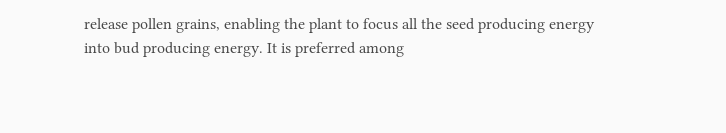release pollen grains, enabling the plant to focus all the seed producing energy into bud producing energy. It is preferred among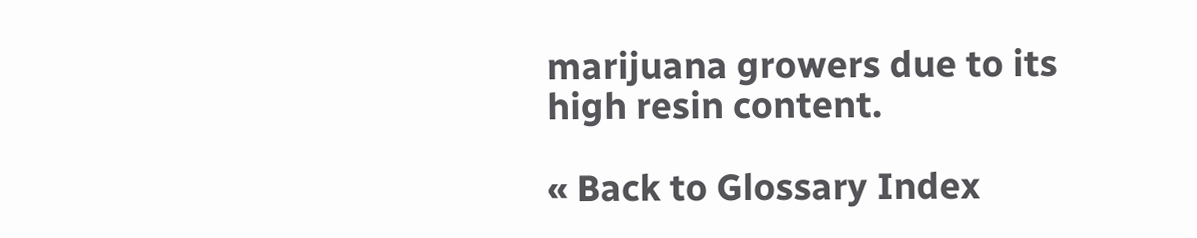marijuana growers due to its high resin content.

« Back to Glossary Index